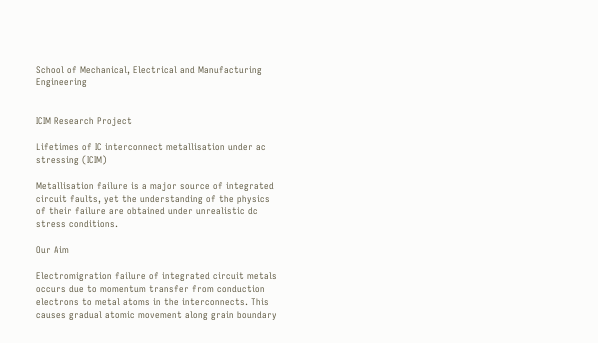School of Mechanical, Electrical and Manufacturing Engineering


ICIM Research Project

Lifetimes of IC interconnect metallisation under ac stressing (ICIM)

Metallisation failure is a major source of integrated circuit faults, yet the understanding of the physics of their failure are obtained under unrealistic dc stress conditions.

Our Aim

Electromigration failure of integrated circuit metals occurs due to momentum transfer from conduction electrons to metal atoms in the interconnects. This causes gradual atomic movement along grain boundary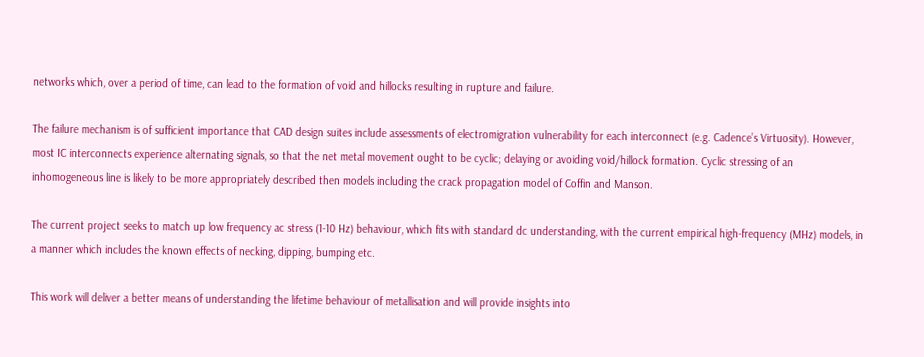networks which, over a period of time, can lead to the formation of void and hillocks resulting in rupture and failure.

The failure mechanism is of sufficient importance that CAD design suites include assessments of electromigration vulnerability for each interconnect (e.g. Cadence’s Virtuosity). However, most IC interconnects experience alternating signals, so that the net metal movement ought to be cyclic; delaying or avoiding void/hillock formation. Cyclic stressing of an inhomogeneous line is likely to be more appropriately described then models including the crack propagation model of Coffin and Manson.

The current project seeks to match up low frequency ac stress (1-10 Hz) behaviour, which fits with standard dc understanding, with the current empirical high-frequency (MHz) models, in a manner which includes the known effects of necking, dipping, bumping etc.

This work will deliver a better means of understanding the lifetime behaviour of metallisation and will provide insights into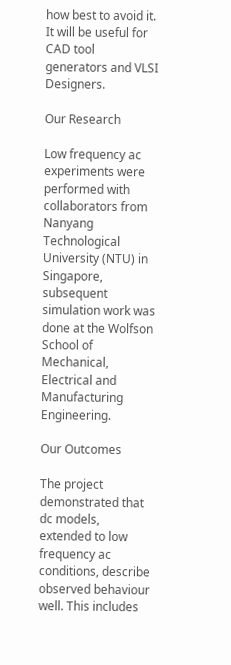how best to avoid it. It will be useful for CAD tool generators and VLSI Designers.

Our Research

Low frequency ac experiments were performed with collaborators from Nanyang Technological University (NTU) in Singapore, subsequent simulation work was done at the Wolfson School of Mechanical, Electrical and Manufacturing Engineering.

Our Outcomes

The project demonstrated that dc models, extended to low frequency ac conditions, describe observed behaviour well. This includes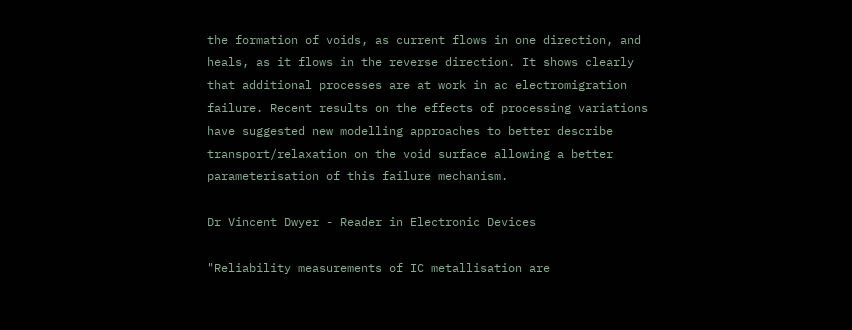the formation of voids, as current flows in one direction, and heals, as it flows in the reverse direction. It shows clearly that additional processes are at work in ac electromigration failure. Recent results on the effects of processing variations have suggested new modelling approaches to better describe transport/relaxation on the void surface allowing a better parameterisation of this failure mechanism.

Dr Vincent Dwyer - Reader in Electronic Devices

"Reliability measurements of IC metallisation are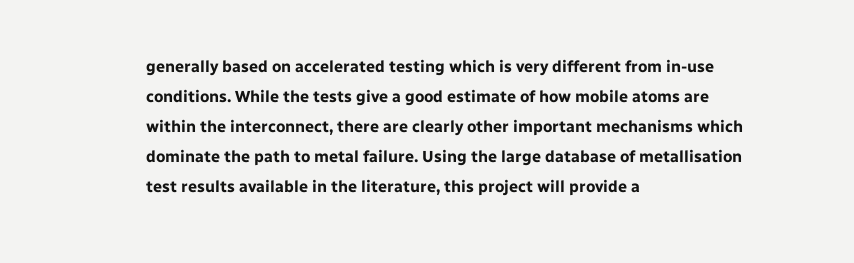generally based on accelerated testing which is very different from in-use conditions. While the tests give a good estimate of how mobile atoms are within the interconnect, there are clearly other important mechanisms which dominate the path to metal failure. Using the large database of metallisation test results available in the literature, this project will provide a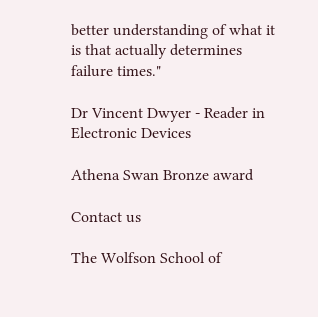better understanding of what it is that actually determines failure times."

Dr Vincent Dwyer - Reader in Electronic Devices

Athena Swan Bronze award

Contact us

The Wolfson School of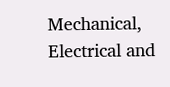Mechanical, Electrical and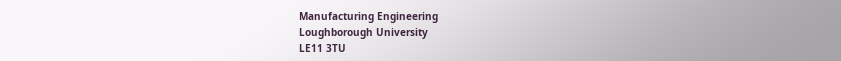Manufacturing Engineering
Loughborough University
LE11 3TU